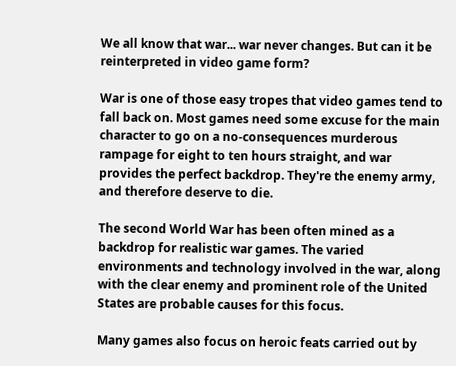We all know that war... war never changes. But can it be reinterpreted in video game form?

War is one of those easy tropes that video games tend to fall back on. Most games need some excuse for the main character to go on a no-consequences murderous rampage for eight to ten hours straight, and war provides the perfect backdrop. They're the enemy army, and therefore deserve to die.

The second World War has been often mined as a backdrop for realistic war games. The varied environments and technology involved in the war, along with the clear enemy and prominent role of the United States are probable causes for this focus.

Many games also focus on heroic feats carried out by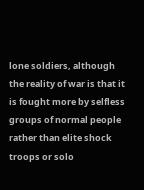lone soldiers, although the reality of war is that it is fought more by selfless groups of normal people rather than elite shock troops or solo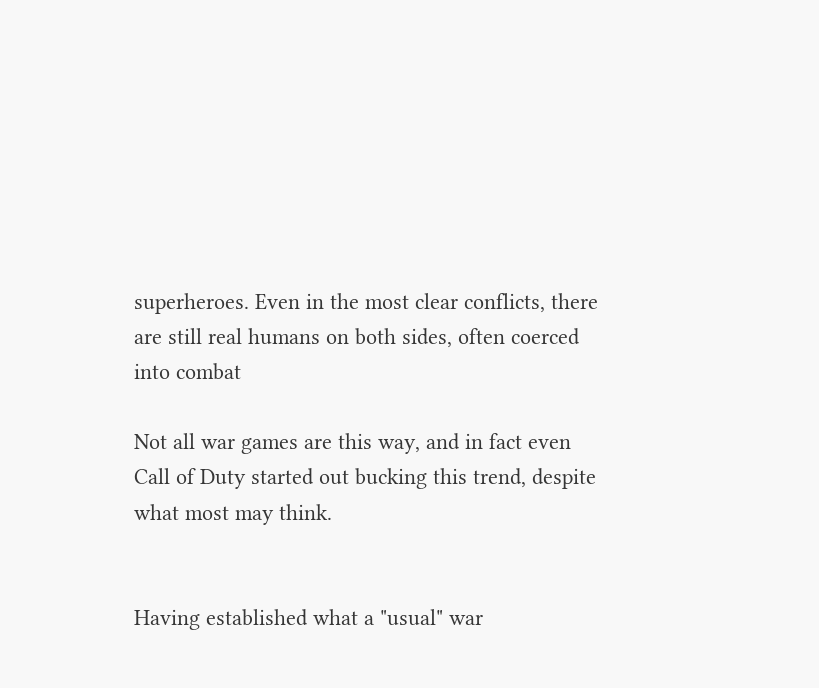superheroes. Even in the most clear conflicts, there are still real humans on both sides, often coerced into combat

Not all war games are this way, and in fact even Call of Duty started out bucking this trend, despite what most may think.


Having established what a "usual" war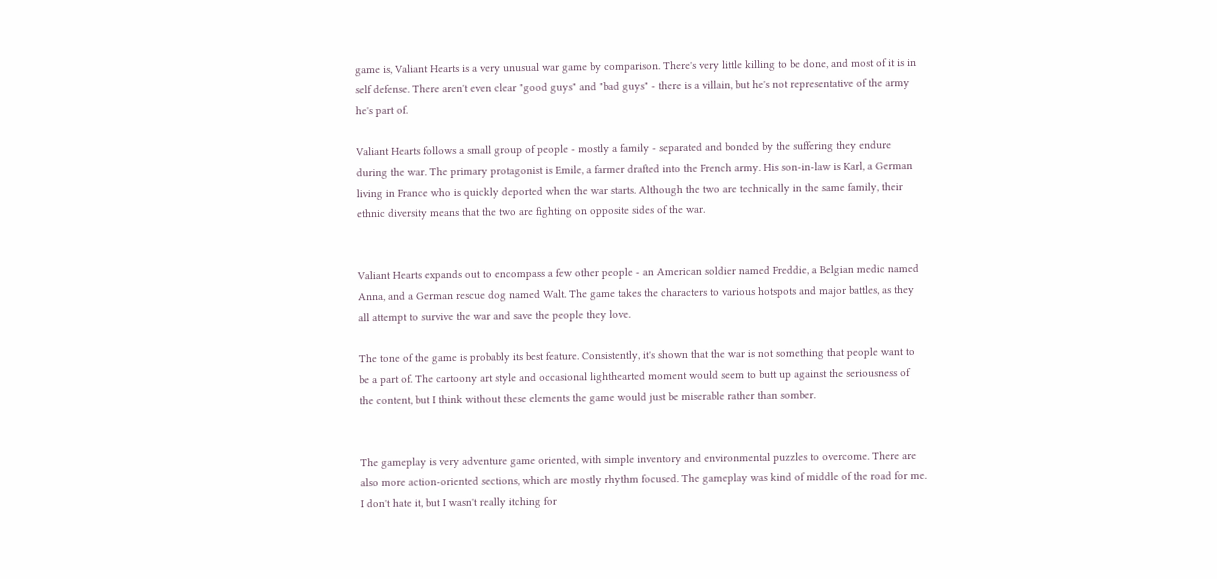game is, Valiant Hearts is a very unusual war game by comparison. There's very little killing to be done, and most of it is in self defense. There aren't even clear "good guys" and "bad guys" - there is a villain, but he's not representative of the army he's part of.

Valiant Hearts follows a small group of people - mostly a family - separated and bonded by the suffering they endure during the war. The primary protagonist is Emile, a farmer drafted into the French army. His son-in-law is Karl, a German living in France who is quickly deported when the war starts. Although the two are technically in the same family, their ethnic diversity means that the two are fighting on opposite sides of the war.


Valiant Hearts expands out to encompass a few other people - an American soldier named Freddie, a Belgian medic named Anna, and a German rescue dog named Walt. The game takes the characters to various hotspots and major battles, as they all attempt to survive the war and save the people they love.

The tone of the game is probably its best feature. Consistently, it's shown that the war is not something that people want to be a part of. The cartoony art style and occasional lighthearted moment would seem to butt up against the seriousness of the content, but I think without these elements the game would just be miserable rather than somber.


The gameplay is very adventure game oriented, with simple inventory and environmental puzzles to overcome. There are also more action-oriented sections, which are mostly rhythm focused. The gameplay was kind of middle of the road for me. I don't hate it, but I wasn't really itching for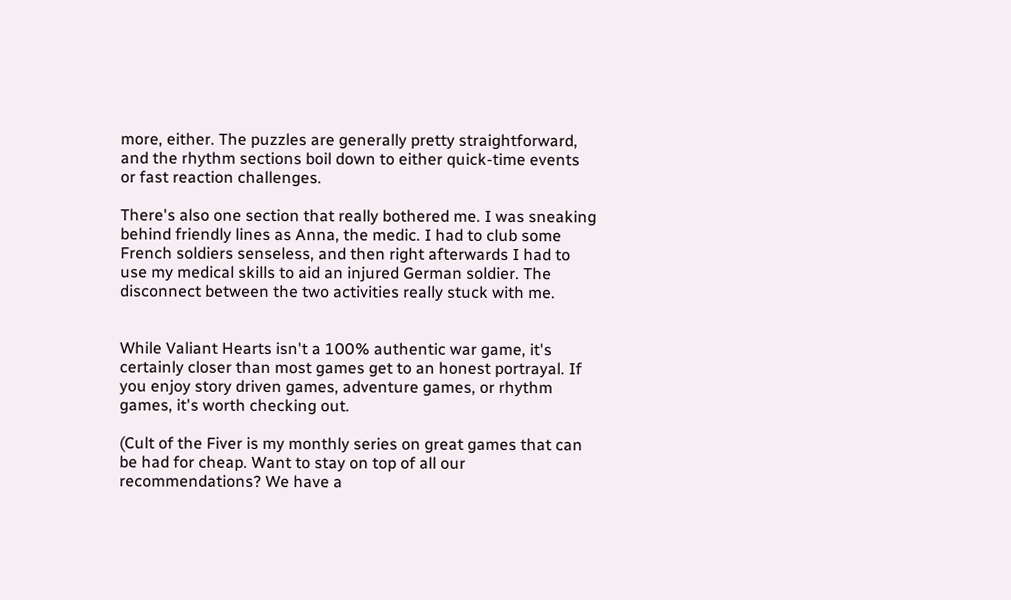more, either. The puzzles are generally pretty straightforward, and the rhythm sections boil down to either quick-time events or fast reaction challenges.

There's also one section that really bothered me. I was sneaking behind friendly lines as Anna, the medic. I had to club some French soldiers senseless, and then right afterwards I had to use my medical skills to aid an injured German soldier. The disconnect between the two activities really stuck with me.


While Valiant Hearts isn't a 100% authentic war game, it's certainly closer than most games get to an honest portrayal. If you enjoy story driven games, adventure games, or rhythm games, it's worth checking out.

(Cult of the Fiver is my monthly series on great games that can be had for cheap. Want to stay on top of all our recommendations? We have a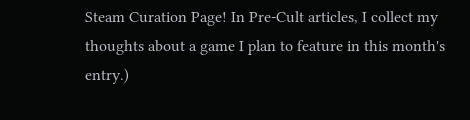Steam Curation Page! In Pre-Cult articles, I collect my thoughts about a game I plan to feature in this month's entry.)